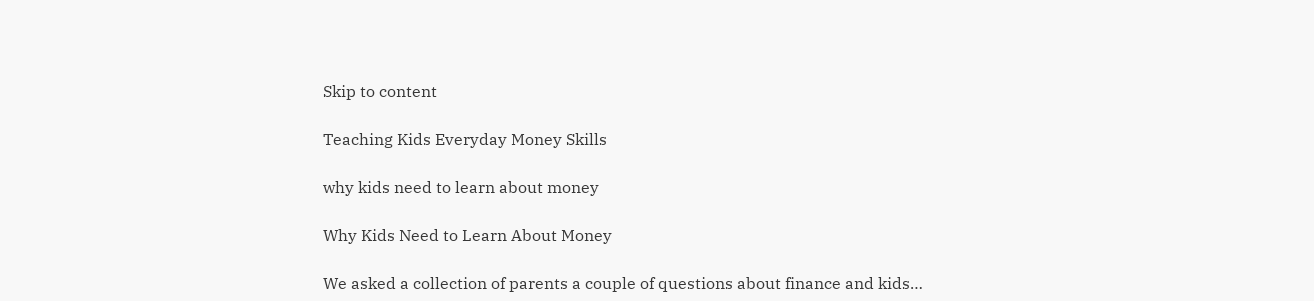Skip to content

Teaching Kids Everyday Money Skills

why kids need to learn about money

Why Kids Need to Learn About Money

We asked a collection of parents a couple of questions about finance and kids…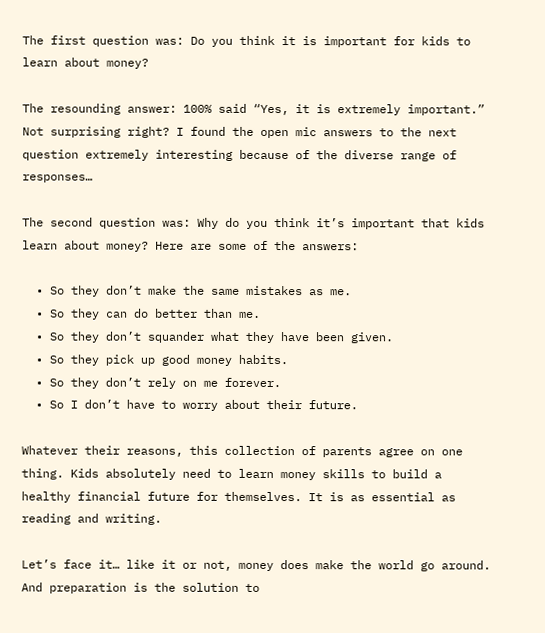The first question was: Do you think it is important for kids to learn about money?

The resounding answer: 100% said “Yes, it is extremely important.” Not surprising right? I found the open mic answers to the next question extremely interesting because of the diverse range of responses…

The second question was: Why do you think it’s important that kids learn about money? Here are some of the answers:

  • So they don’t make the same mistakes as me.
  • So they can do better than me.
  • So they don’t squander what they have been given.
  • So they pick up good money habits.
  • So they don’t rely on me forever.
  • So I don’t have to worry about their future.

Whatever their reasons, this collection of parents agree on one thing. Kids absolutely need to learn money skills to build a healthy financial future for themselves. It is as essential as reading and writing.

Let’s face it… like it or not, money does make the world go around. And preparation is the solution to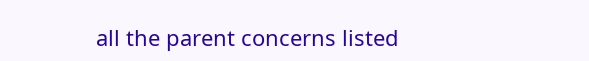all the parent concerns listed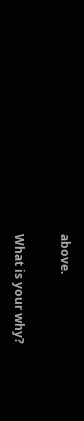above.

What is your why?